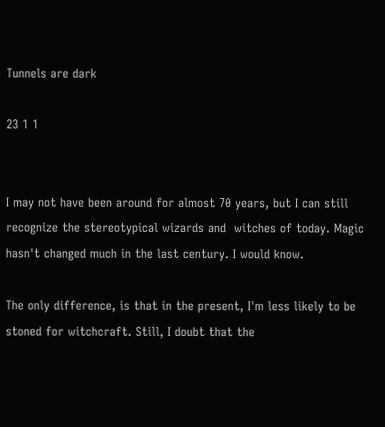Tunnels are dark

23 1 1


I may not have been around for almost 70 years, but I can still recognize the stereotypical wizards and  witches of today. Magic hasn't changed much in the last century. I would know.

The only difference, is that in the present, I'm less likely to be stoned for witchcraft. Still, I doubt that the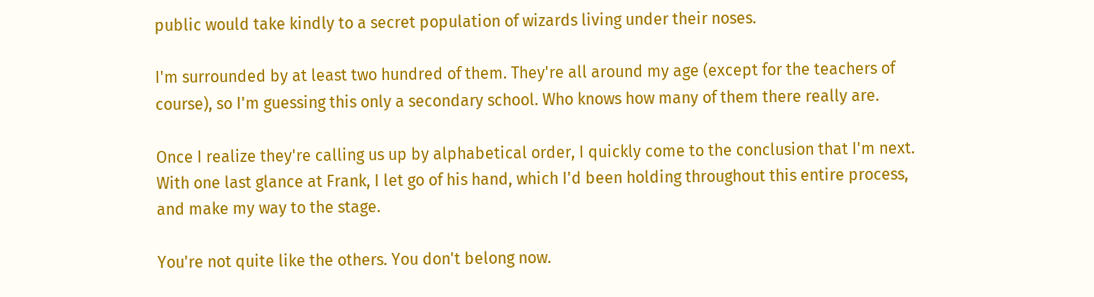public would take kindly to a secret population of wizards living under their noses.

I'm surrounded by at least two hundred of them. They're all around my age (except for the teachers of course), so I'm guessing this only a secondary school. Who knows how many of them there really are.

Once I realize they're calling us up by alphabetical order, I quickly come to the conclusion that I'm next. With one last glance at Frank, I let go of his hand, which I'd been holding throughout this entire process, and make my way to the stage.

You're not quite like the others. You don't belong now.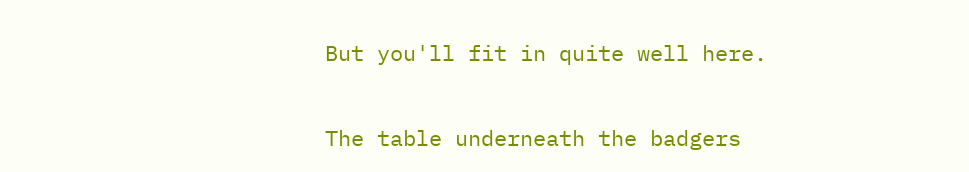But you'll fit in quite well here.


The table underneath the badgers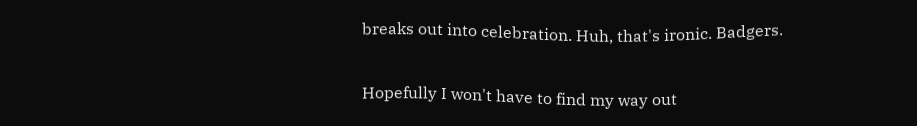breaks out into celebration. Huh, that's ironic. Badgers.

Hopefully I won't have to find my way out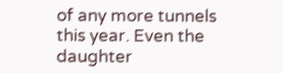of any more tunnels this year. Even the daughter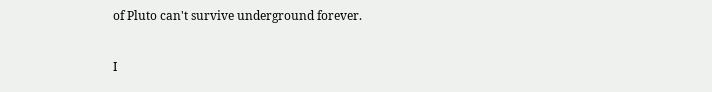of Pluto can't survive underground forever.

I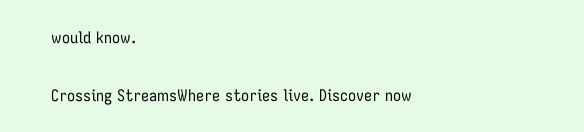would know.

Crossing StreamsWhere stories live. Discover now